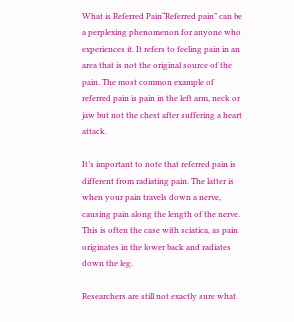What is Referred Pain“Referred pain” can be a perplexing phenomenon for anyone who experiences it. It refers to feeling pain in an area that is not the original source of the pain. The most common example of referred pain is pain in the left arm, neck or jaw but not the chest after suffering a heart attack.

It’s important to note that referred pain is different from radiating pain. The latter is when your pain travels down a nerve, causing pain along the length of the nerve. This is often the case with sciatica, as pain originates in the lower back and radiates down the leg.

Researchers are still not exactly sure what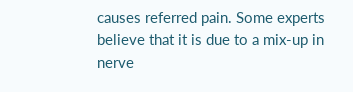causes referred pain. Some experts believe that it is due to a mix-up in nerve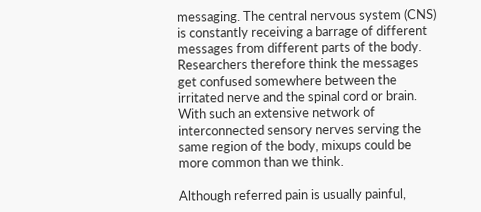messaging. The central nervous system (CNS) is constantly receiving a barrage of different messages from different parts of the body. Researchers therefore think the messages get confused somewhere between the irritated nerve and the spinal cord or brain. With such an extensive network of interconnected sensory nerves serving the same region of the body, mixups could be more common than we think.

Although referred pain is usually painful,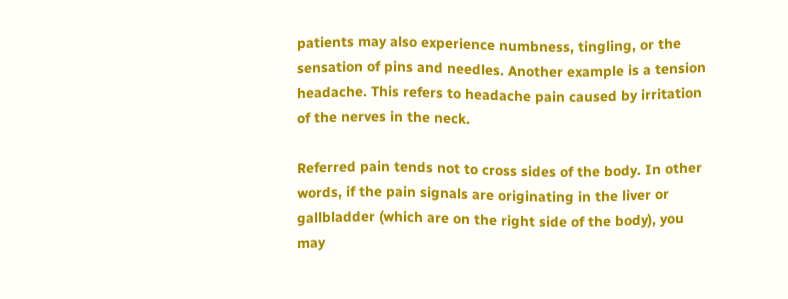patients may also experience numbness, tingling, or the sensation of pins and needles. Another example is a tension headache. This refers to headache pain caused by irritation of the nerves in the neck.

Referred pain tends not to cross sides of the body. In other words, if the pain signals are originating in the liver or gallbladder (which are on the right side of the body), you may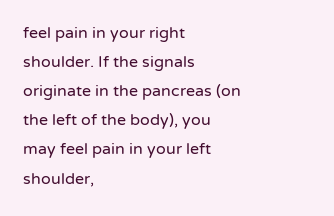feel pain in your right shoulder. If the signals originate in the pancreas (on the left of the body), you may feel pain in your left shoulder,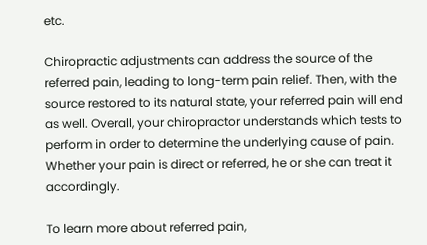etc.

Chiropractic adjustments can address the source of the referred pain, leading to long-term pain relief. Then, with the source restored to its natural state, your referred pain will end as well. Overall, your chiropractor understands which tests to perform in order to determine the underlying cause of pain. Whether your pain is direct or referred, he or she can treat it accordingly.

To learn more about referred pain,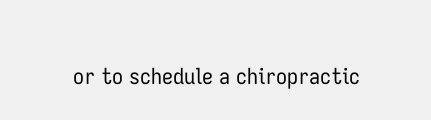or to schedule a chiropractic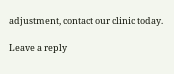adjustment, contact our clinic today.

Leave a reply